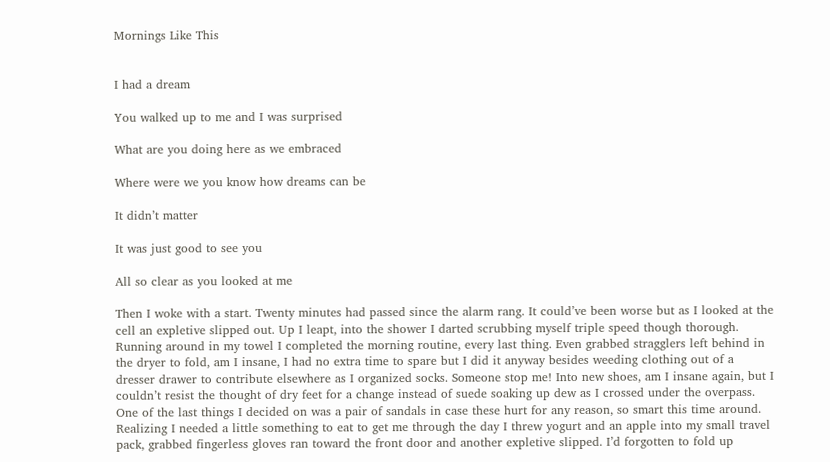Mornings Like This


I had a dream

You walked up to me and I was surprised

What are you doing here as we embraced

Where were we you know how dreams can be

It didn’t matter

It was just good to see you

All so clear as you looked at me

Then I woke with a start. Twenty minutes had passed since the alarm rang. It could’ve been worse but as I looked at the cell an expletive slipped out. Up I leapt, into the shower I darted scrubbing myself triple speed though thorough. Running around in my towel I completed the morning routine, every last thing. Even grabbed stragglers left behind in the dryer to fold, am I insane, I had no extra time to spare but I did it anyway besides weeding clothing out of a dresser drawer to contribute elsewhere as I organized socks. Someone stop me! Into new shoes, am I insane again, but I couldn’t resist the thought of dry feet for a change instead of suede soaking up dew as I crossed under the overpass. One of the last things I decided on was a pair of sandals in case these hurt for any reason, so smart this time around. Realizing I needed a little something to eat to get me through the day I threw yogurt and an apple into my small travel pack, grabbed fingerless gloves ran toward the front door and another expletive slipped. I’d forgotten to fold up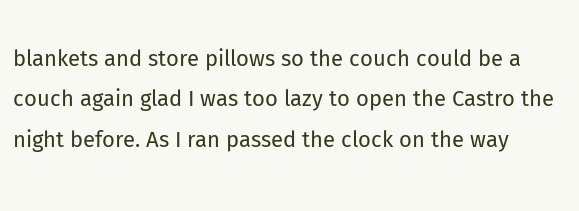blankets and store pillows so the couch could be a couch again glad I was too lazy to open the Castro the night before. As I ran passed the clock on the way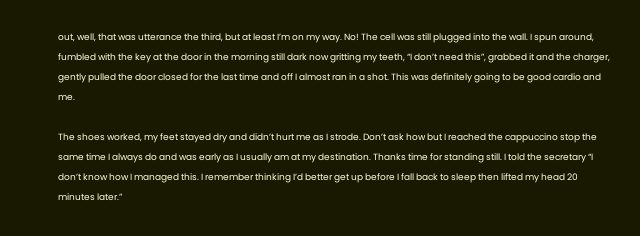out, well, that was utterance the third, but at least I’m on my way. No! The cell was still plugged into the wall. I spun around, fumbled with the key at the door in the morning still dark now gritting my teeth, “I don’t need this”, grabbed it and the charger, gently pulled the door closed for the last time and off I almost ran in a shot. This was definitely going to be good cardio and me.

The shoes worked, my feet stayed dry and didn’t hurt me as I strode. Don’t ask how but I reached the cappuccino stop the same time I always do and was early as I usually am at my destination. Thanks time for standing still. I told the secretary “I don’t know how I managed this. I remember thinking I’d better get up before I fall back to sleep then lifted my head 20 minutes later.”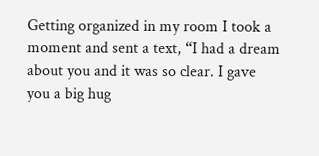Getting organized in my room I took a moment and sent a text, “I had a dream about you and it was so clear. I gave you a big hug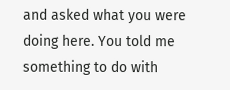and asked what you were doing here. You told me something to do with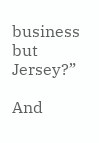business but Jersey?”

And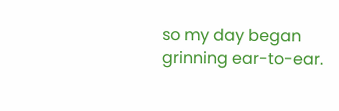so my day began grinning ear-to-ear.